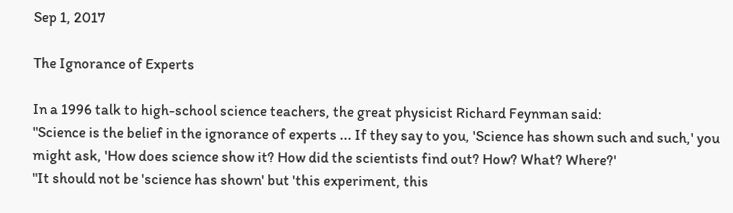Sep 1, 2017

The Ignorance of Experts

In a 1996 talk to high-school science teachers, the great physicist Richard Feynman said:
"Science is the belief in the ignorance of experts ... If they say to you, 'Science has shown such and such,' you might ask, 'How does science show it? How did the scientists find out? How? What? Where?'
"It should not be 'science has shown' but 'this experiment, this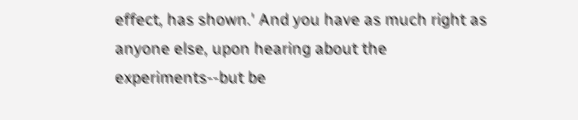effect, has shown.' And you have as much right as anyone else, upon hearing about the experiments--but be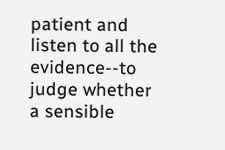patient and listen to all the evidence--to judge whether a sensible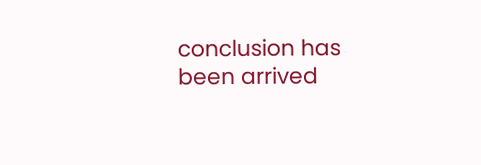conclusion has been arrived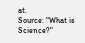at.
Source: "What is Science?"